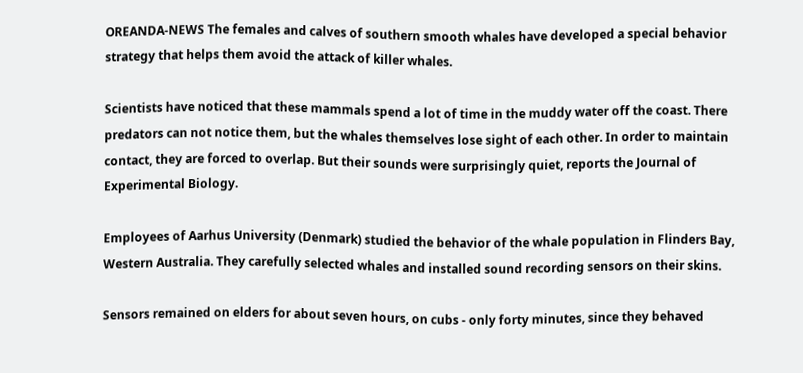OREANDA-NEWS The females and calves of southern smooth whales have developed a special behavior strategy that helps them avoid the attack of killer whales.

Scientists have noticed that these mammals spend a lot of time in the muddy water off the coast. There predators can not notice them, but the whales themselves lose sight of each other. In order to maintain contact, they are forced to overlap. But their sounds were surprisingly quiet, reports the Journal of Experimental Biology.

Employees of Aarhus University (Denmark) studied the behavior of the whale population in Flinders Bay, Western Australia. They carefully selected whales and installed sound recording sensors on their skins.

Sensors remained on elders for about seven hours, on cubs - only forty minutes, since they behaved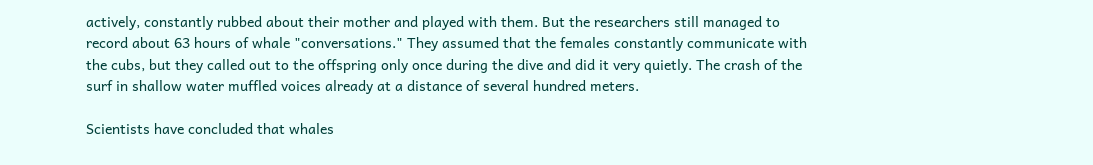actively, constantly rubbed about their mother and played with them. But the researchers still managed to record about 63 hours of whale "conversations." They assumed that the females constantly communicate with the cubs, but they called out to the offspring only once during the dive and did it very quietly. The crash of the surf in shallow water muffled voices already at a distance of several hundred meters.

Scientists have concluded that whales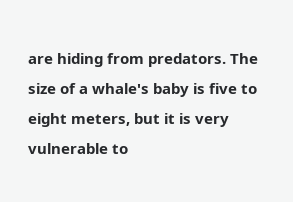are hiding from predators. The size of a whale's baby is five to eight meters, but it is very vulnerable to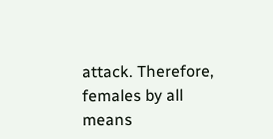attack. Therefore, females by all means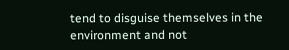tend to disguise themselves in the environment and not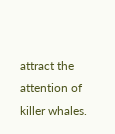attract the attention of killer whales.